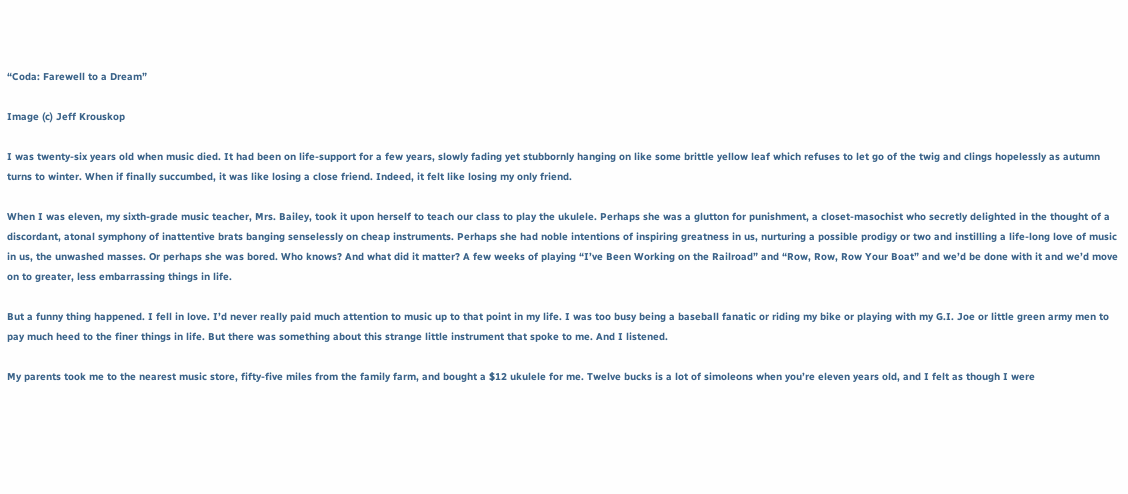“Coda: Farewell to a Dream”

Image (c) Jeff Krouskop

I was twenty-six years old when music died. It had been on life-support for a few years, slowly fading yet stubbornly hanging on like some brittle yellow leaf which refuses to let go of the twig and clings hopelessly as autumn turns to winter. When if finally succumbed, it was like losing a close friend. Indeed, it felt like losing my only friend.

When I was eleven, my sixth-grade music teacher, Mrs. Bailey, took it upon herself to teach our class to play the ukulele. Perhaps she was a glutton for punishment, a closet-masochist who secretly delighted in the thought of a discordant, atonal symphony of inattentive brats banging senselessly on cheap instruments. Perhaps she had noble intentions of inspiring greatness in us, nurturing a possible prodigy or two and instilling a life-long love of music in us, the unwashed masses. Or perhaps she was bored. Who knows? And what did it matter? A few weeks of playing “I’ve Been Working on the Railroad” and “Row, Row, Row Your Boat” and we’d be done with it and we’d move on to greater, less embarrassing things in life.

But a funny thing happened. I fell in love. I’d never really paid much attention to music up to that point in my life. I was too busy being a baseball fanatic or riding my bike or playing with my G.I. Joe or little green army men to pay much heed to the finer things in life. But there was something about this strange little instrument that spoke to me. And I listened.

My parents took me to the nearest music store, fifty-five miles from the family farm, and bought a $12 ukulele for me. Twelve bucks is a lot of simoleons when you’re eleven years old, and I felt as though I were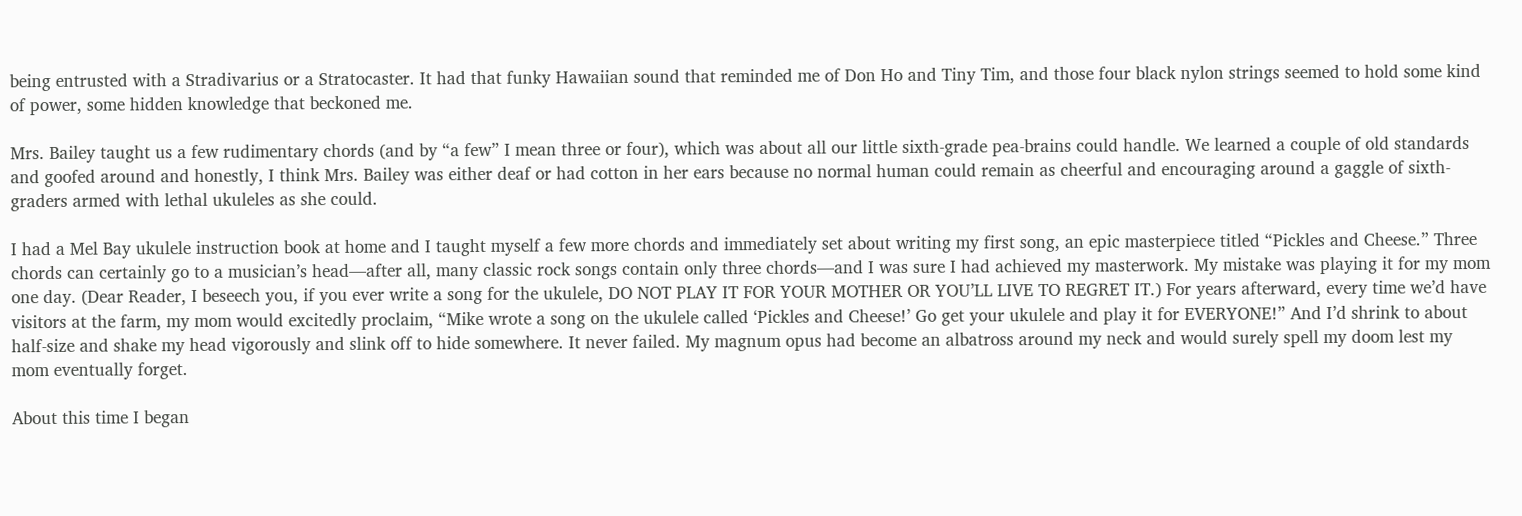being entrusted with a Stradivarius or a Stratocaster. It had that funky Hawaiian sound that reminded me of Don Ho and Tiny Tim, and those four black nylon strings seemed to hold some kind of power, some hidden knowledge that beckoned me.

Mrs. Bailey taught us a few rudimentary chords (and by “a few” I mean three or four), which was about all our little sixth-grade pea-brains could handle. We learned a couple of old standards and goofed around and honestly, I think Mrs. Bailey was either deaf or had cotton in her ears because no normal human could remain as cheerful and encouraging around a gaggle of sixth-graders armed with lethal ukuleles as she could.

I had a Mel Bay ukulele instruction book at home and I taught myself a few more chords and immediately set about writing my first song, an epic masterpiece titled “Pickles and Cheese.” Three chords can certainly go to a musician’s head—after all, many classic rock songs contain only three chords—and I was sure I had achieved my masterwork. My mistake was playing it for my mom one day. (Dear Reader, I beseech you, if you ever write a song for the ukulele, DO NOT PLAY IT FOR YOUR MOTHER OR YOU’LL LIVE TO REGRET IT.) For years afterward, every time we’d have visitors at the farm, my mom would excitedly proclaim, “Mike wrote a song on the ukulele called ‘Pickles and Cheese!’ Go get your ukulele and play it for EVERYONE!” And I’d shrink to about half-size and shake my head vigorously and slink off to hide somewhere. It never failed. My magnum opus had become an albatross around my neck and would surely spell my doom lest my mom eventually forget.

About this time I began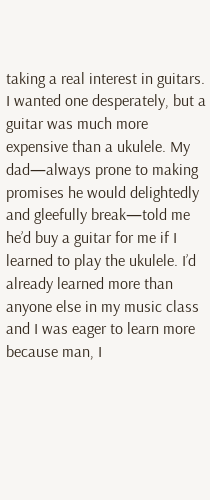taking a real interest in guitars. I wanted one desperately, but a guitar was much more expensive than a ukulele. My dad—always prone to making promises he would delightedly and gleefully break—told me he’d buy a guitar for me if I learned to play the ukulele. I’d already learned more than anyone else in my music class and I was eager to learn more because man, I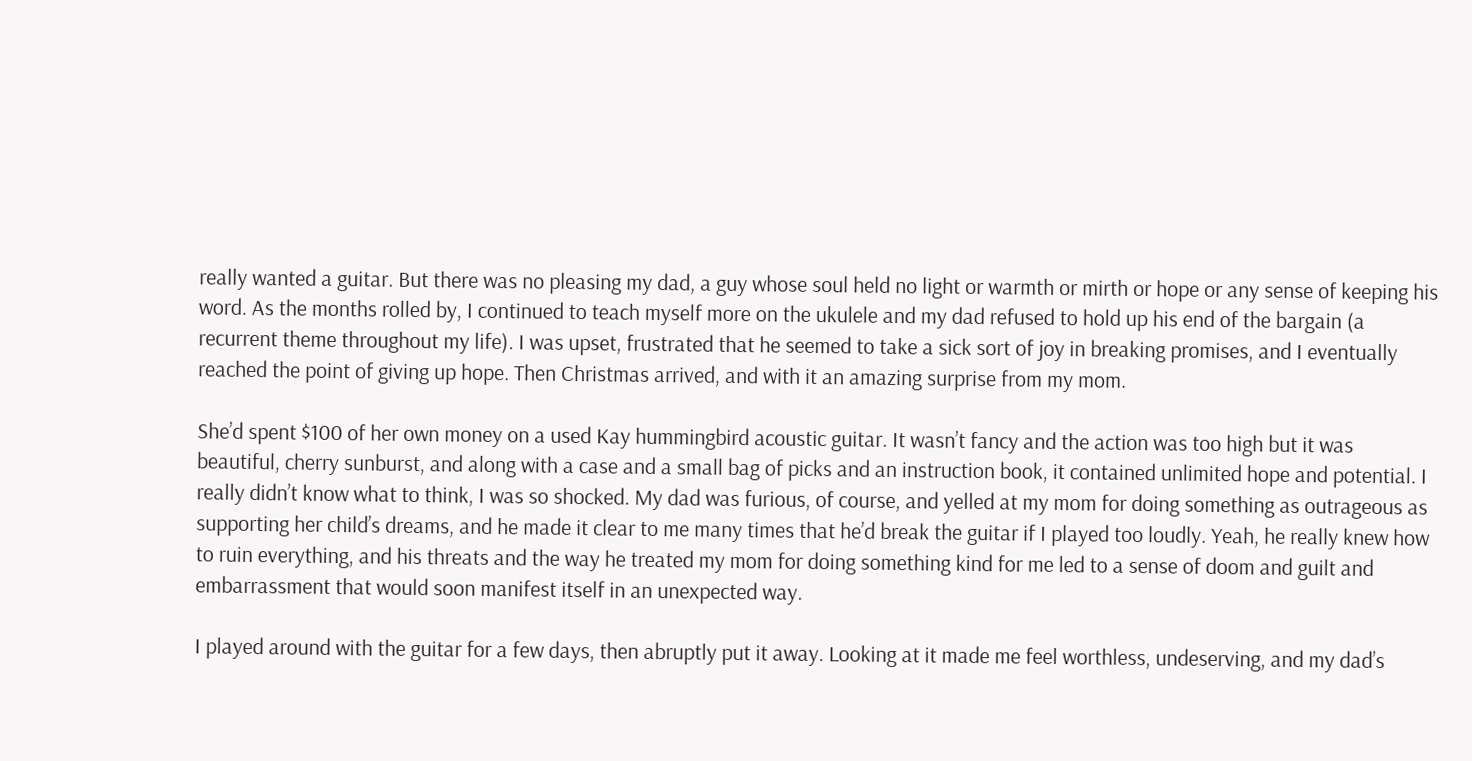really wanted a guitar. But there was no pleasing my dad, a guy whose soul held no light or warmth or mirth or hope or any sense of keeping his word. As the months rolled by, I continued to teach myself more on the ukulele and my dad refused to hold up his end of the bargain (a recurrent theme throughout my life). I was upset, frustrated that he seemed to take a sick sort of joy in breaking promises, and I eventually reached the point of giving up hope. Then Christmas arrived, and with it an amazing surprise from my mom.

She’d spent $100 of her own money on a used Kay hummingbird acoustic guitar. It wasn’t fancy and the action was too high but it was beautiful, cherry sunburst, and along with a case and a small bag of picks and an instruction book, it contained unlimited hope and potential. I really didn’t know what to think, I was so shocked. My dad was furious, of course, and yelled at my mom for doing something as outrageous as supporting her child’s dreams, and he made it clear to me many times that he’d break the guitar if I played too loudly. Yeah, he really knew how to ruin everything, and his threats and the way he treated my mom for doing something kind for me led to a sense of doom and guilt and embarrassment that would soon manifest itself in an unexpected way.

I played around with the guitar for a few days, then abruptly put it away. Looking at it made me feel worthless, undeserving, and my dad’s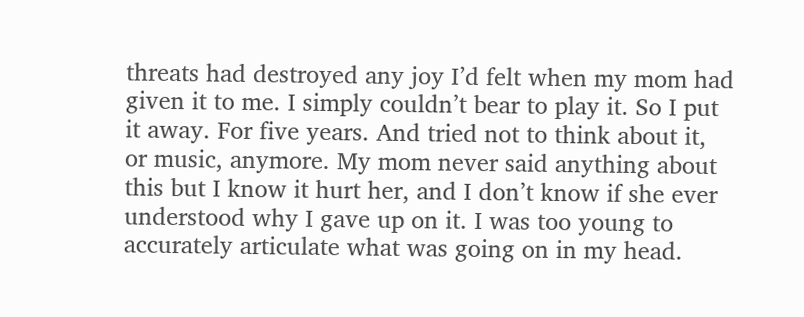threats had destroyed any joy I’d felt when my mom had given it to me. I simply couldn’t bear to play it. So I put it away. For five years. And tried not to think about it, or music, anymore. My mom never said anything about this but I know it hurt her, and I don’t know if she ever understood why I gave up on it. I was too young to accurately articulate what was going on in my head.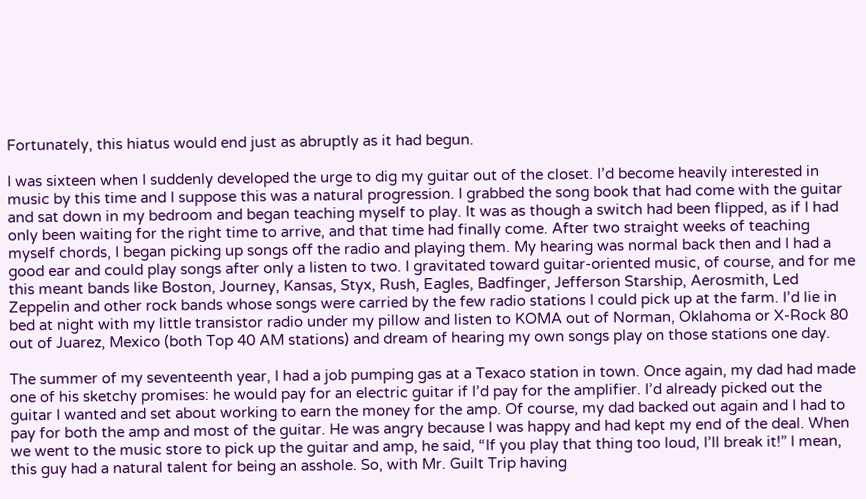Fortunately, this hiatus would end just as abruptly as it had begun.

I was sixteen when I suddenly developed the urge to dig my guitar out of the closet. I’d become heavily interested in music by this time and I suppose this was a natural progression. I grabbed the song book that had come with the guitar and sat down in my bedroom and began teaching myself to play. It was as though a switch had been flipped, as if I had only been waiting for the right time to arrive, and that time had finally come. After two straight weeks of teaching myself chords, I began picking up songs off the radio and playing them. My hearing was normal back then and I had a good ear and could play songs after only a listen to two. I gravitated toward guitar-oriented music, of course, and for me this meant bands like Boston, Journey, Kansas, Styx, Rush, Eagles, Badfinger, Jefferson Starship, Aerosmith, Led Zeppelin and other rock bands whose songs were carried by the few radio stations I could pick up at the farm. I’d lie in bed at night with my little transistor radio under my pillow and listen to KOMA out of Norman, Oklahoma or X-Rock 80 out of Juarez, Mexico (both Top 40 AM stations) and dream of hearing my own songs play on those stations one day.

The summer of my seventeenth year, I had a job pumping gas at a Texaco station in town. Once again, my dad had made one of his sketchy promises: he would pay for an electric guitar if I’d pay for the amplifier. I’d already picked out the guitar I wanted and set about working to earn the money for the amp. Of course, my dad backed out again and I had to pay for both the amp and most of the guitar. He was angry because I was happy and had kept my end of the deal. When we went to the music store to pick up the guitar and amp, he said, “If you play that thing too loud, I’ll break it!” I mean, this guy had a natural talent for being an asshole. So, with Mr. Guilt Trip having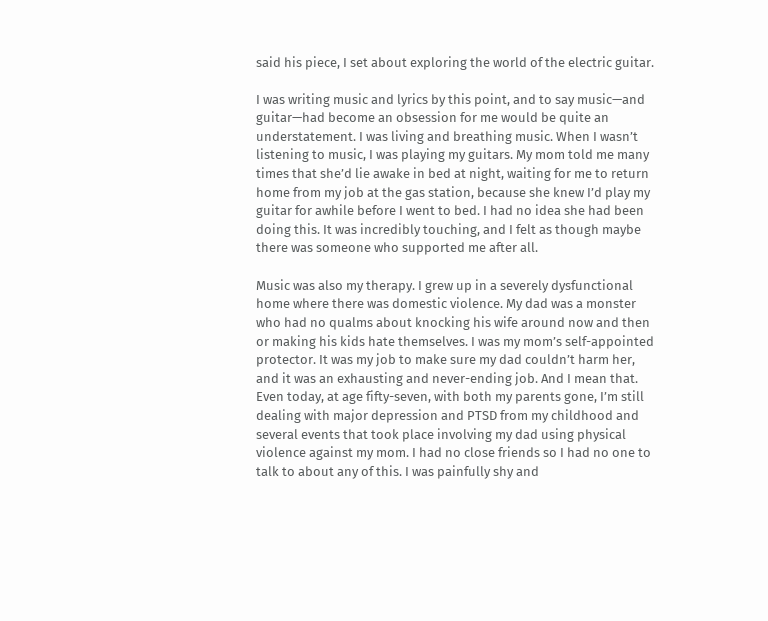said his piece, I set about exploring the world of the electric guitar.

I was writing music and lyrics by this point, and to say music—and guitar—had become an obsession for me would be quite an understatement. I was living and breathing music. When I wasn’t listening to music, I was playing my guitars. My mom told me many times that she’d lie awake in bed at night, waiting for me to return home from my job at the gas station, because she knew I’d play my guitar for awhile before I went to bed. I had no idea she had been doing this. It was incredibly touching, and I felt as though maybe there was someone who supported me after all.

Music was also my therapy. I grew up in a severely dysfunctional home where there was domestic violence. My dad was a monster who had no qualms about knocking his wife around now and then or making his kids hate themselves. I was my mom’s self-appointed protector. It was my job to make sure my dad couldn’t harm her, and it was an exhausting and never-ending job. And I mean that. Even today, at age fifty-seven, with both my parents gone, I’m still dealing with major depression and PTSD from my childhood and several events that took place involving my dad using physical violence against my mom. I had no close friends so I had no one to talk to about any of this. I was painfully shy and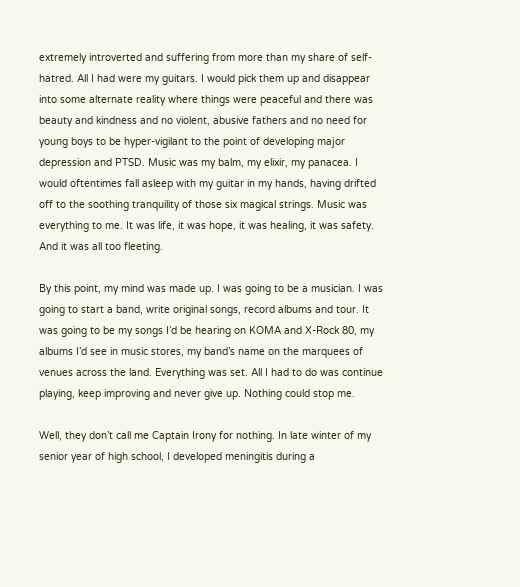extremely introverted and suffering from more than my share of self-hatred. All I had were my guitars. I would pick them up and disappear into some alternate reality where things were peaceful and there was beauty and kindness and no violent, abusive fathers and no need for young boys to be hyper-vigilant to the point of developing major depression and PTSD. Music was my balm, my elixir, my panacea. I would oftentimes fall asleep with my guitar in my hands, having drifted off to the soothing tranquility of those six magical strings. Music was everything to me. It was life, it was hope, it was healing, it was safety. And it was all too fleeting.

By this point, my mind was made up. I was going to be a musician. I was going to start a band, write original songs, record albums and tour. It was going to be my songs I’d be hearing on KOMA and X-Rock 80, my albums I’d see in music stores, my band’s name on the marquees of venues across the land. Everything was set. All I had to do was continue playing, keep improving and never give up. Nothing could stop me.

Well, they don’t call me Captain Irony for nothing. In late winter of my senior year of high school, I developed meningitis during a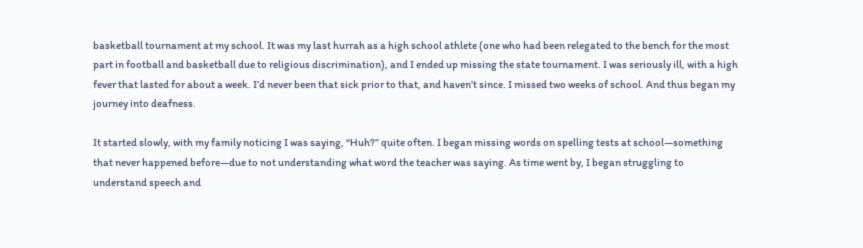basketball tournament at my school. It was my last hurrah as a high school athlete (one who had been relegated to the bench for the most part in football and basketball due to religious discrimination), and I ended up missing the state tournament. I was seriously ill, with a high fever that lasted for about a week. I’d never been that sick prior to that, and haven’t since. I missed two weeks of school. And thus began my journey into deafness.

It started slowly, with my family noticing I was saying, “Huh?” quite often. I began missing words on spelling tests at school—something that never happened before—due to not understanding what word the teacher was saying. As time went by, I began struggling to understand speech and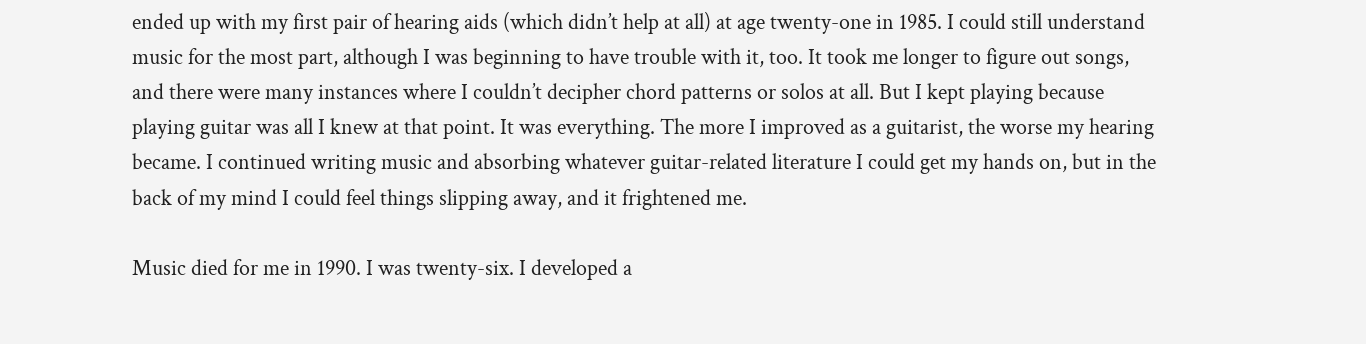ended up with my first pair of hearing aids (which didn’t help at all) at age twenty-one in 1985. I could still understand music for the most part, although I was beginning to have trouble with it, too. It took me longer to figure out songs, and there were many instances where I couldn’t decipher chord patterns or solos at all. But I kept playing because playing guitar was all I knew at that point. It was everything. The more I improved as a guitarist, the worse my hearing became. I continued writing music and absorbing whatever guitar-related literature I could get my hands on, but in the back of my mind I could feel things slipping away, and it frightened me.

Music died for me in 1990. I was twenty-six. I developed a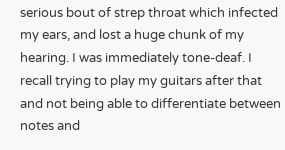serious bout of strep throat which infected my ears, and lost a huge chunk of my hearing. I was immediately tone-deaf. I recall trying to play my guitars after that and not being able to differentiate between notes and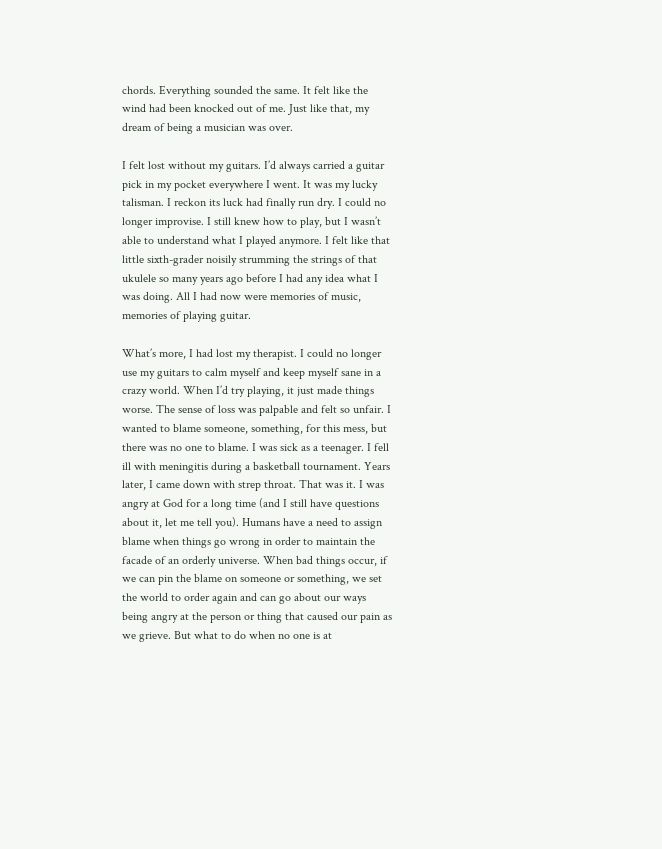chords. Everything sounded the same. It felt like the wind had been knocked out of me. Just like that, my dream of being a musician was over.

I felt lost without my guitars. I’d always carried a guitar pick in my pocket everywhere I went. It was my lucky talisman. I reckon its luck had finally run dry. I could no longer improvise. I still knew how to play, but I wasn’t able to understand what I played anymore. I felt like that little sixth-grader noisily strumming the strings of that ukulele so many years ago before I had any idea what I was doing. All I had now were memories of music, memories of playing guitar.

What’s more, I had lost my therapist. I could no longer use my guitars to calm myself and keep myself sane in a crazy world. When I’d try playing, it just made things worse. The sense of loss was palpable and felt so unfair. I wanted to blame someone, something, for this mess, but there was no one to blame. I was sick as a teenager. I fell ill with meningitis during a basketball tournament. Years later, I came down with strep throat. That was it. I was angry at God for a long time (and I still have questions about it, let me tell you). Humans have a need to assign blame when things go wrong in order to maintain the facade of an orderly universe. When bad things occur, if we can pin the blame on someone or something, we set the world to order again and can go about our ways being angry at the person or thing that caused our pain as we grieve. But what to do when no one is at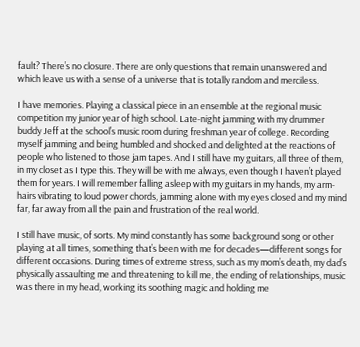fault? There’s no closure. There are only questions that remain unanswered and which leave us with a sense of a universe that is totally random and merciless.

I have memories. Playing a classical piece in an ensemble at the regional music competition my junior year of high school. Late-night jamming with my drummer buddy Jeff at the school’s music room during freshman year of college. Recording myself jamming and being humbled and shocked and delighted at the reactions of people who listened to those jam tapes. And I still have my guitars, all three of them, in my closet as I type this. They will be with me always, even though I haven’t played them for years. I will remember falling asleep with my guitars in my hands, my arm-hairs vibrating to loud power chords, jamming alone with my eyes closed and my mind far, far away from all the pain and frustration of the real world.

I still have music, of sorts. My mind constantly has some background song or other playing at all times, something that’s been with me for decades—different songs for different occasions. During times of extreme stress, such as my mom’s death, my dad’s physically assaulting me and threatening to kill me, the ending of relationships, music was there in my head, working its soothing magic and holding me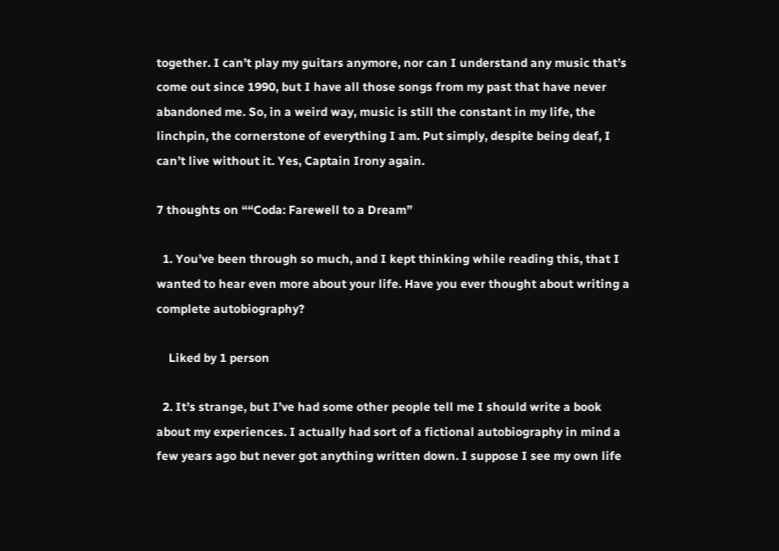together. I can’t play my guitars anymore, nor can I understand any music that’s come out since 1990, but I have all those songs from my past that have never abandoned me. So, in a weird way, music is still the constant in my life, the linchpin, the cornerstone of everything I am. Put simply, despite being deaf, I can’t live without it. Yes, Captain Irony again.

7 thoughts on ““Coda: Farewell to a Dream”

  1. You’ve been through so much, and I kept thinking while reading this, that I wanted to hear even more about your life. Have you ever thought about writing a complete autobiography?

    Liked by 1 person

  2. It’s strange, but I’ve had some other people tell me I should write a book about my experiences. I actually had sort of a fictional autobiography in mind a few years ago but never got anything written down. I suppose I see my own life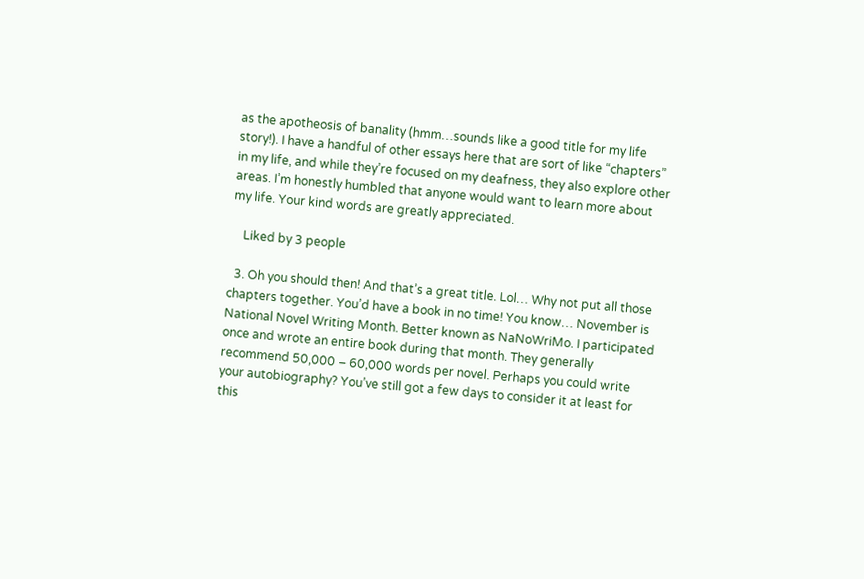as the apotheosis of banality (hmm…sounds like a good title for my life story!). I have a handful of other essays here that are sort of like “chapters” in my life, and while they’re focused on my deafness, they also explore other areas. I’m honestly humbled that anyone would want to learn more about my life. Your kind words are greatly appreciated.

    Liked by 3 people

  3. Oh you should then! And that’s a great title. Lol… Why not put all those chapters together. You’d have a book in no time! You know… November is National Novel Writing Month. Better known as NaNoWriMo. I participated once and wrote an entire book during that month. They generally recommend 50,000 – 60,000 words per novel. Perhaps you could write your autobiography? You’ve still got a few days to consider it at least for this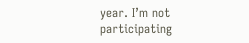year. I’m not participating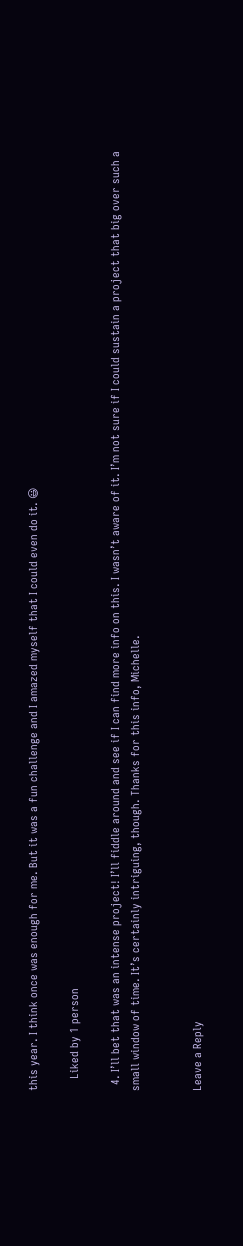this year. I think once was enough for me. But it was a fun challenge and I amazed myself that I could even do it. 😃

    Liked by 1 person

  4. I’ll bet that was an intense project! I’ll fiddle around and see if I can find more info on this. I wasn’t aware of it. I’m not sure if I could sustain a project that big over such a small window of time. It’s certainly intriguing, though. Thanks for this info, Michelle.


Leave a Reply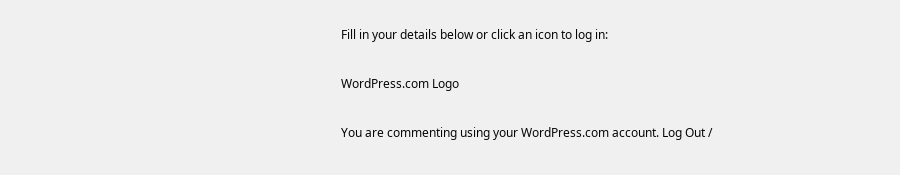Fill in your details below or click an icon to log in:

WordPress.com Logo

You are commenting using your WordPress.com account. Log Out /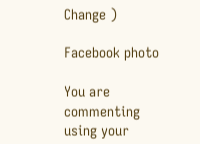Change )

Facebook photo

You are commenting using your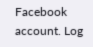Facebook account. Log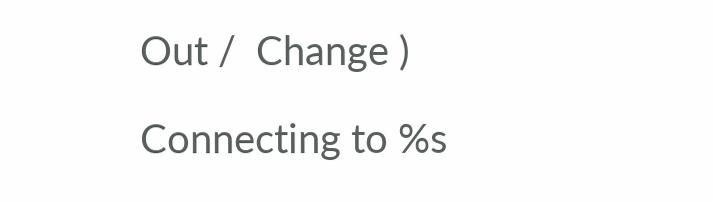Out /  Change )

Connecting to %s